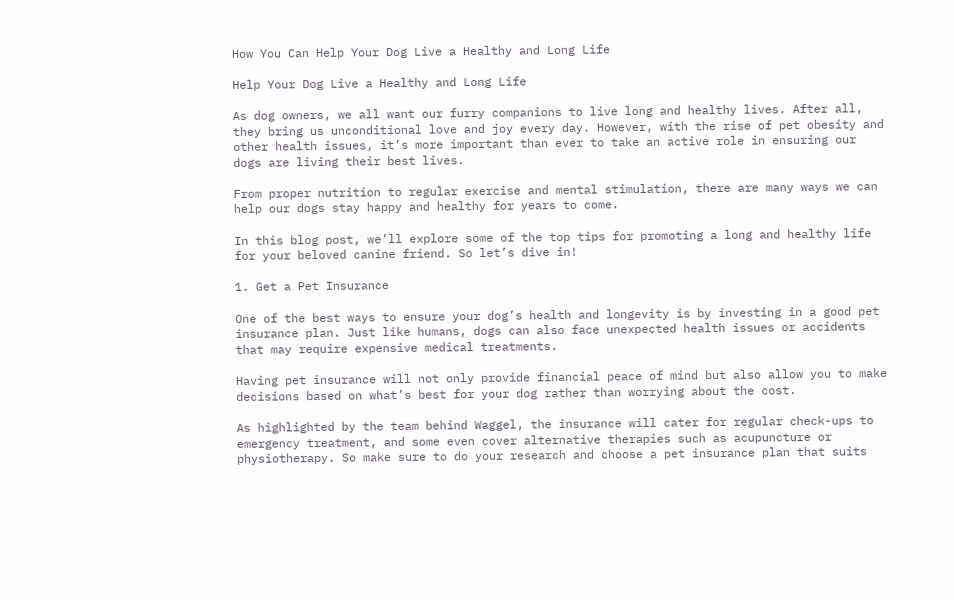How You Can Help Your Dog Live a Healthy and Long Life

Help Your Dog Live a Healthy and Long Life

As dog owners, we all want our furry companions to live long and healthy lives. After all, they bring us unconditional love and joy every day. However, with the rise of pet obesity and other health issues, it’s more important than ever to take an active role in ensuring our dogs are living their best lives.

From proper nutrition to regular exercise and mental stimulation, there are many ways we can help our dogs stay happy and healthy for years to come.

In this blog post, we’ll explore some of the top tips for promoting a long and healthy life for your beloved canine friend. So let’s dive in!

1. Get a Pet Insurance

One of the best ways to ensure your dog’s health and longevity is by investing in a good pet insurance plan. Just like humans, dogs can also face unexpected health issues or accidents that may require expensive medical treatments.

Having pet insurance will not only provide financial peace of mind but also allow you to make decisions based on what’s best for your dog rather than worrying about the cost.

As highlighted by the team behind Waggel, the insurance will cater for regular check-ups to emergency treatment, and some even cover alternative therapies such as acupuncture or physiotherapy. So make sure to do your research and choose a pet insurance plan that suits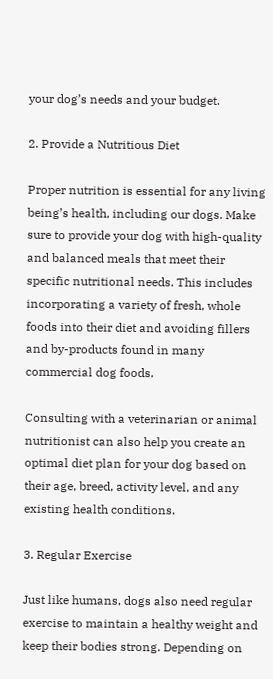your dog’s needs and your budget.

2. Provide a Nutritious Diet

Proper nutrition is essential for any living being’s health, including our dogs. Make sure to provide your dog with high-quality and balanced meals that meet their specific nutritional needs. This includes incorporating a variety of fresh, whole foods into their diet and avoiding fillers and by-products found in many commercial dog foods.

Consulting with a veterinarian or animal nutritionist can also help you create an optimal diet plan for your dog based on their age, breed, activity level, and any existing health conditions.

3. Regular Exercise

Just like humans, dogs also need regular exercise to maintain a healthy weight and keep their bodies strong. Depending on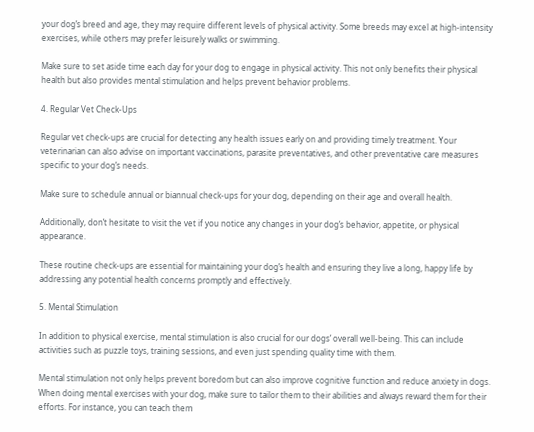your dog’s breed and age, they may require different levels of physical activity. Some breeds may excel at high-intensity exercises, while others may prefer leisurely walks or swimming.

Make sure to set aside time each day for your dog to engage in physical activity. This not only benefits their physical health but also provides mental stimulation and helps prevent behavior problems.

4. Regular Vet Check-Ups

Regular vet check-ups are crucial for detecting any health issues early on and providing timely treatment. Your veterinarian can also advise on important vaccinations, parasite preventatives, and other preventative care measures specific to your dog’s needs.

Make sure to schedule annual or biannual check-ups for your dog, depending on their age and overall health.

Additionally, don’t hesitate to visit the vet if you notice any changes in your dog’s behavior, appetite, or physical appearance.

These routine check-ups are essential for maintaining your dog’s health and ensuring they live a long, happy life by addressing any potential health concerns promptly and effectively.

5. Mental Stimulation

In addition to physical exercise, mental stimulation is also crucial for our dogs’ overall well-being. This can include activities such as puzzle toys, training sessions, and even just spending quality time with them.

Mental stimulation not only helps prevent boredom but can also improve cognitive function and reduce anxiety in dogs. When doing mental exercises with your dog, make sure to tailor them to their abilities and always reward them for their efforts. For instance, you can teach them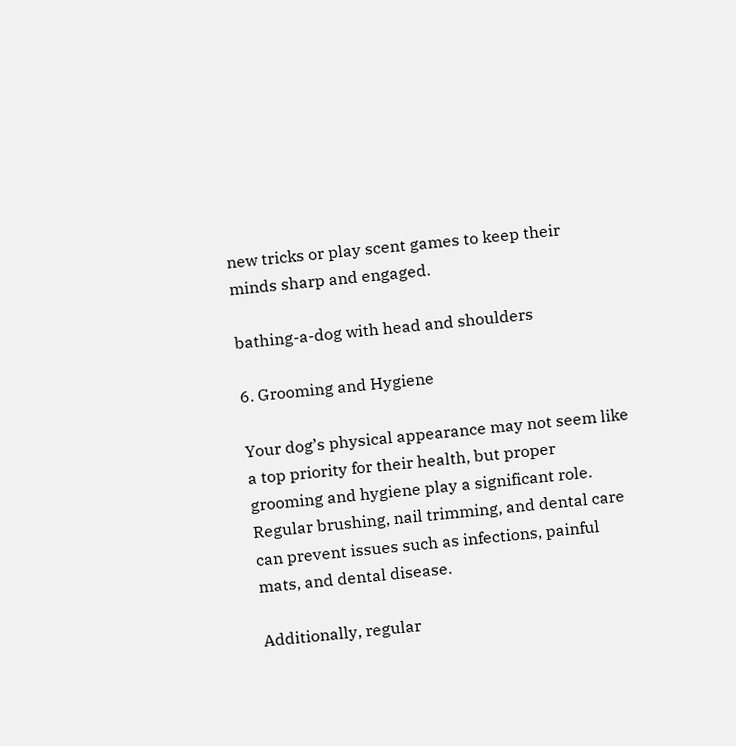new tricks or play scent games to keep their minds sharp and engaged.

bathing-a-dog with head and shoulders

6. Grooming and Hygiene

Your dog’s physical appearance may not seem like a top priority for their health, but proper grooming and hygiene play a significant role. Regular brushing, nail trimming, and dental care can prevent issues such as infections, painful mats, and dental disease.

Additionally, regular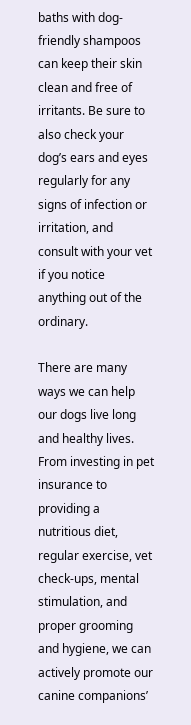baths with dog-friendly shampoos can keep their skin clean and free of irritants. Be sure to also check your dog’s ears and eyes regularly for any signs of infection or irritation, and consult with your vet if you notice anything out of the ordinary.

There are many ways we can help our dogs live long and healthy lives. From investing in pet insurance to providing a nutritious diet, regular exercise, vet check-ups, mental stimulation, and proper grooming and hygiene, we can actively promote our canine companions’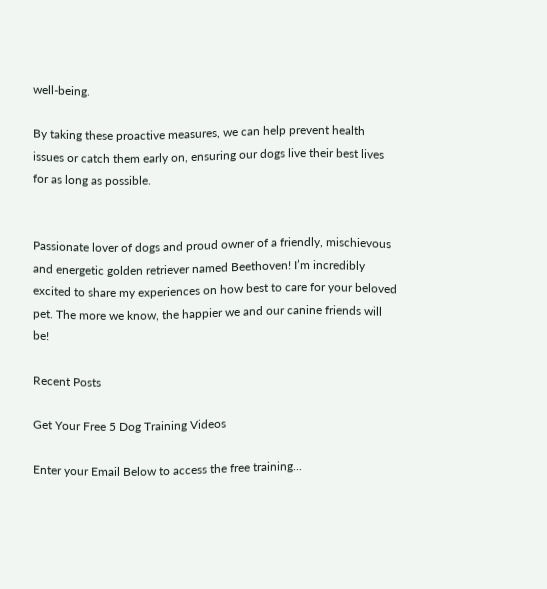well-being.

By taking these proactive measures, we can help prevent health issues or catch them early on, ensuring our dogs live their best lives for as long as possible.


Passionate lover of dogs and proud owner of a friendly, mischievous and energetic golden retriever named Beethoven! I’m incredibly excited to share my experiences on how best to care for your beloved pet. The more we know, the happier we and our canine friends will be!

Recent Posts

Get Your Free 5 Dog Training Videos

Enter your Email Below to access the free training...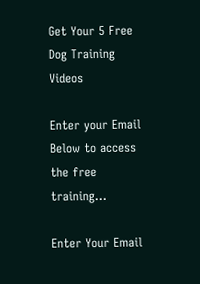Get Your 5 Free Dog Training Videos

Enter your Email Below to access the free training...

Enter Your Email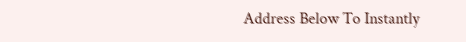Address Below To Instantly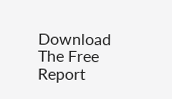Download The Free Report